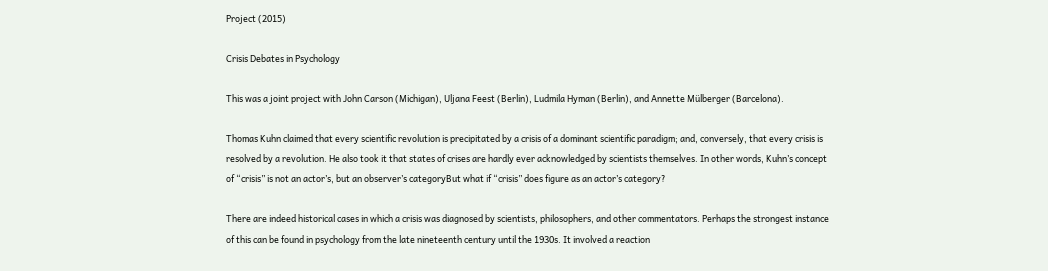Project (2015)

Crisis Debates in Psychology

This was a joint project with John Carson (Michigan), Uljana Feest (Berlin), Ludmila Hyman (Berlin), and Annette Mülberger (Barcelona).

Thomas Kuhn claimed that every scientific revolution is precipitated by a crisis of a dominant scientific paradigm; and, conversely, that every crisis is resolved by a revolution. He also took it that states of crises are hardly ever acknowledged by scientists themselves. In other words, Kuhn’s concept of “crisis” is not an actor’s, but an observer’s categoryBut what if “crisis” does figure as an actor’s category?

There are indeed historical cases in which a crisis was diagnosed by scientists, philosophers, and other commentators. Perhaps the strongest instance of this can be found in psychology from the late nineteenth century until the 1930s. It involved a reaction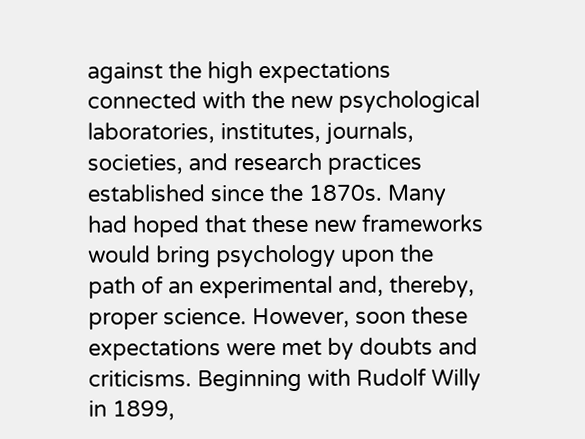against the high expectations connected with the new psychological laboratories, institutes, journals, societies, and research practices established since the 1870s. Many had hoped that these new frameworks would bring psychology upon the path of an experimental and, thereby, proper science. However, soon these expectations were met by doubts and criticisms. Beginning with Rudolf Willy in 1899,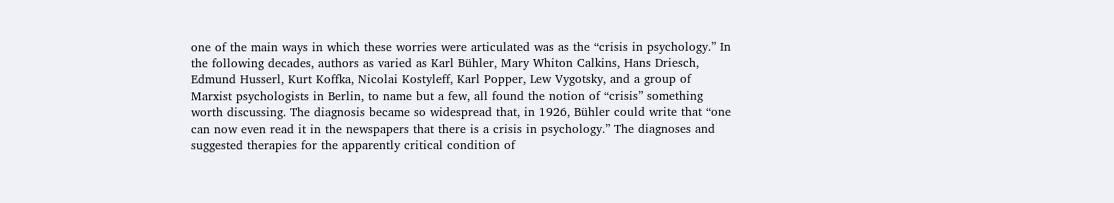one of the main ways in which these worries were articulated was as the “crisis in psychology.” In the following decades, authors as varied as Karl Bühler, Mary Whiton Calkins, Hans Driesch, Edmund Husserl, Kurt Koffka, Nicolai Kostyleff, Karl Popper, Lew Vygotsky, and a group of Marxist psychologists in Berlin, to name but a few, all found the notion of “crisis” something worth discussing. The diagnosis became so widespread that, in 1926, Bühler could write that “one can now even read it in the newspapers that there is a crisis in psychology.” The diagnoses and suggested therapies for the apparently critical condition of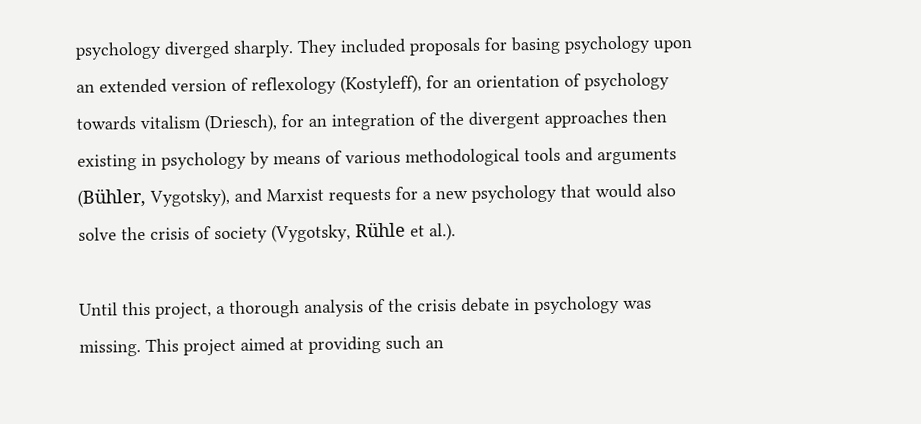psychology diverged sharply. They included proposals for basing psychology upon an extended version of reflexology (Kostyleff), for an orientation of psychology towards vitalism (Driesch), for an integration of the divergent approaches then existing in psychology by means of various methodological tools and arguments (Bühler, Vygotsky), and Marxist requests for a new psychology that would also solve the crisis of society (Vygotsky, Rühle et al.).

Until this project, a thorough analysis of the crisis debate in psychology was missing. This project aimed at providing such an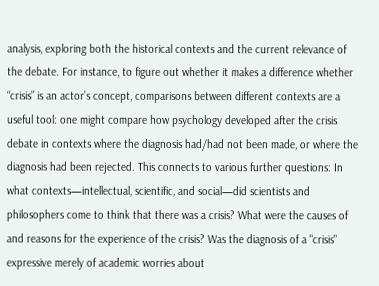analysis, exploring both the historical contexts and the current relevance of the debate. For instance, to figure out whether it makes a difference whether “crisis” is an actor’s concept, comparisons between different contexts are a useful tool: one might compare how psychology developed after the crisis debate in contexts where the diagnosis had/had not been made, or where the diagnosis had been rejected. This connects to various further questions: In what contexts—intellectual, scientific, and social—did scientists and philosophers come to think that there was a crisis? What were the causes of and reasons for the experience of the crisis? Was the diagnosis of a "crisis" expressive merely of academic worries about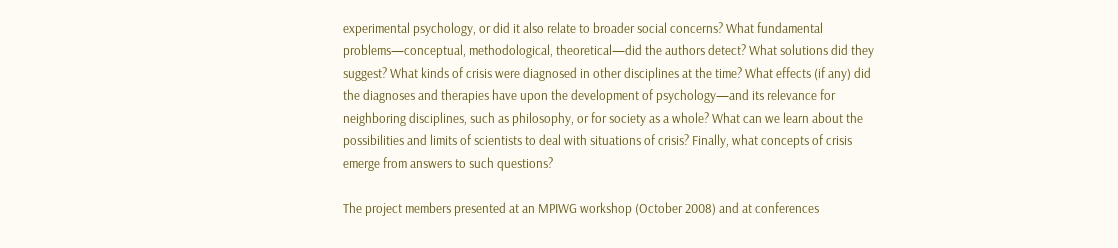experimental psychology, or did it also relate to broader social concerns? What fundamental problems—conceptual, methodological, theoretical—did the authors detect? What solutions did they suggest? What kinds of crisis were diagnosed in other disciplines at the time? What effects (if any) did the diagnoses and therapies have upon the development of psychology—and its relevance for neighboring disciplines, such as philosophy, or for society as a whole? What can we learn about the possibilities and limits of scientists to deal with situations of crisis? Finally, what concepts of crisis emerge from answers to such questions?

The project members presented at an MPIWG workshop (October 2008) and at conferences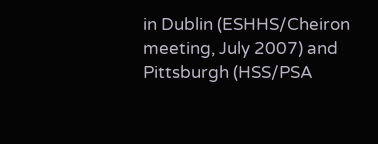in Dublin (ESHHS/Cheiron meeting, July 2007) and Pittsburgh (HSS/PSA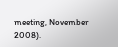meeting, November 2008).